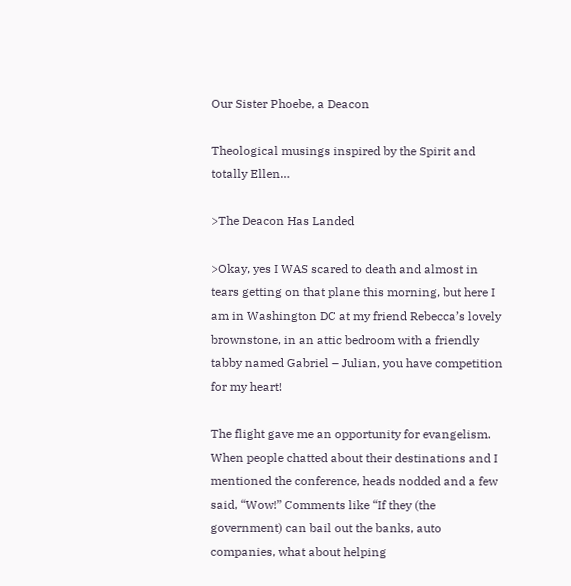Our Sister Phoebe, a Deacon

Theological musings inspired by the Spirit and totally Ellen…

>The Deacon Has Landed

>Okay, yes I WAS scared to death and almost in tears getting on that plane this morning, but here I am in Washington DC at my friend Rebecca’s lovely brownstone, in an attic bedroom with a friendly tabby named Gabriel – Julian, you have competition for my heart!

The flight gave me an opportunity for evangelism. When people chatted about their destinations and I mentioned the conference, heads nodded and a few said, “Wow!” Comments like “If they (the government) can bail out the banks, auto companies, what about helping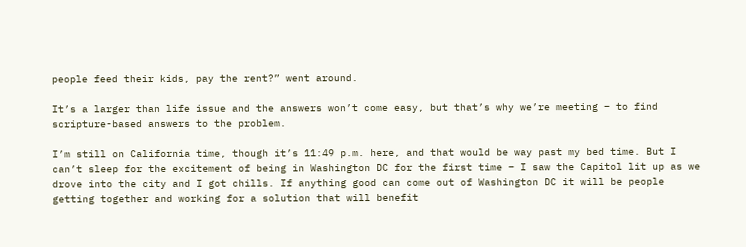people feed their kids, pay the rent?” went around.

It’s a larger than life issue and the answers won’t come easy, but that’s why we’re meeting – to find scripture-based answers to the problem.

I’m still on California time, though it’s 11:49 p.m. here, and that would be way past my bed time. But I can’t sleep for the excitement of being in Washington DC for the first time – I saw the Capitol lit up as we drove into the city and I got chills. If anything good can come out of Washington DC it will be people getting together and working for a solution that will benefit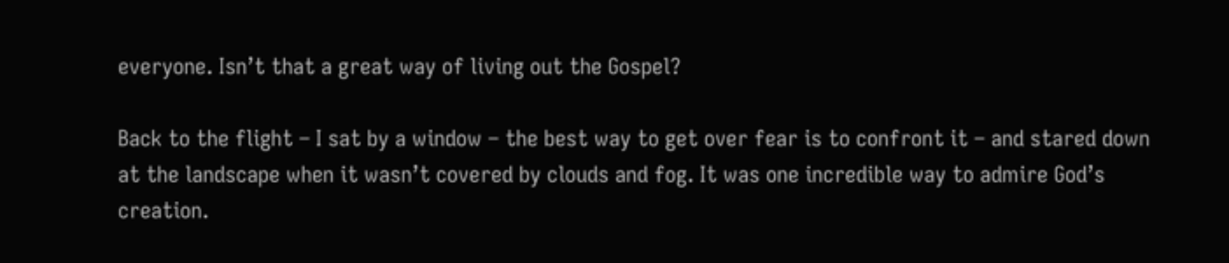everyone. Isn’t that a great way of living out the Gospel?

Back to the flight – I sat by a window – the best way to get over fear is to confront it – and stared down at the landscape when it wasn’t covered by clouds and fog. It was one incredible way to admire God’s creation.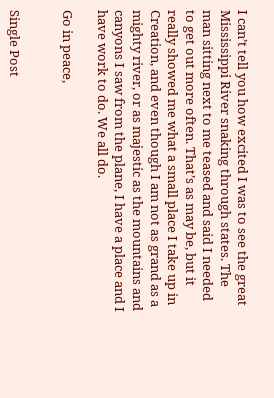I can’t tell you how excited I was to see the great Mississippi River snaking through states. The man sitting next to me teased and said I needed to get out more often. That’s as may be, but it really showed me what a small place I take up in Creation, and even though I am not as grand as a mighty river, or as majestic as the mountains and canyons I saw from the plane, I have a place and I have work to do. We all do.

Go in peace,


Single Post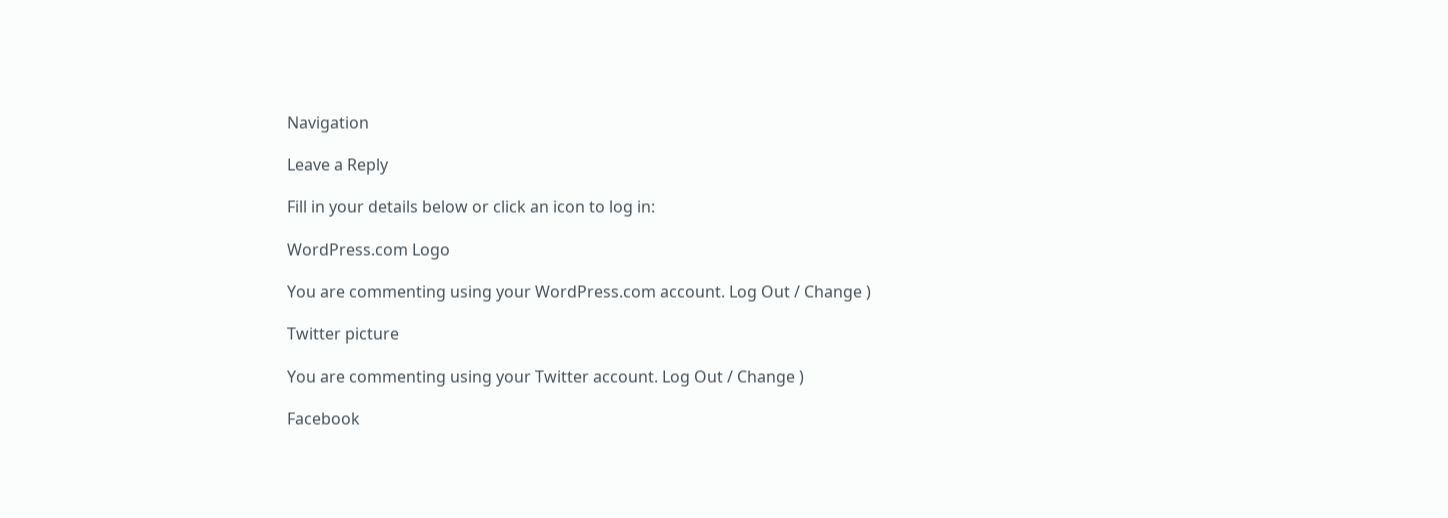Navigation

Leave a Reply

Fill in your details below or click an icon to log in:

WordPress.com Logo

You are commenting using your WordPress.com account. Log Out / Change )

Twitter picture

You are commenting using your Twitter account. Log Out / Change )

Facebook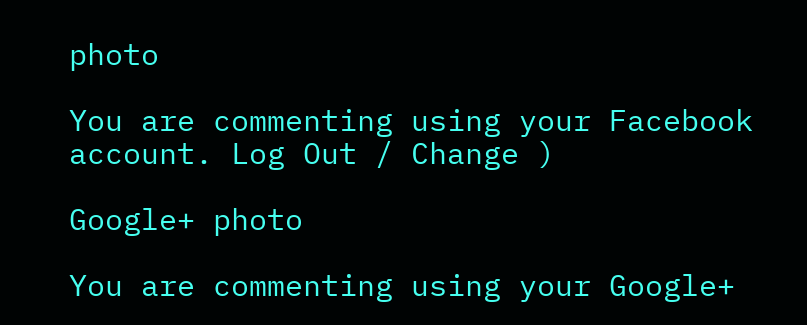photo

You are commenting using your Facebook account. Log Out / Change )

Google+ photo

You are commenting using your Google+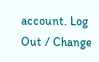account. Log Out / Change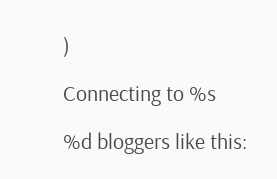)

Connecting to %s

%d bloggers like this: